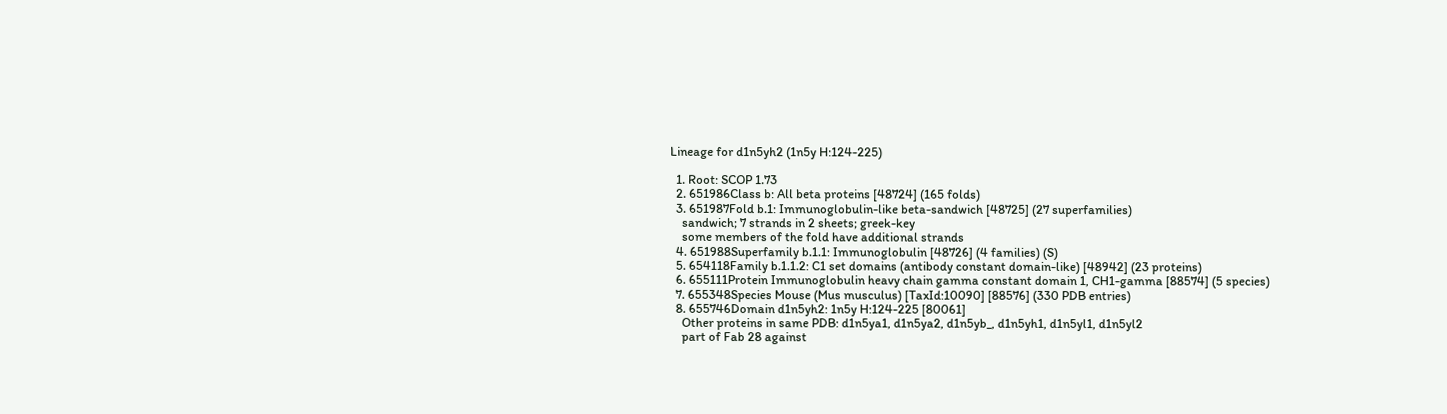Lineage for d1n5yh2 (1n5y H:124-225)

  1. Root: SCOP 1.73
  2. 651986Class b: All beta proteins [48724] (165 folds)
  3. 651987Fold b.1: Immunoglobulin-like beta-sandwich [48725] (27 superfamilies)
    sandwich; 7 strands in 2 sheets; greek-key
    some members of the fold have additional strands
  4. 651988Superfamily b.1.1: Immunoglobulin [48726] (4 families) (S)
  5. 654118Family b.1.1.2: C1 set domains (antibody constant domain-like) [48942] (23 proteins)
  6. 655111Protein Immunoglobulin heavy chain gamma constant domain 1, CH1-gamma [88574] (5 species)
  7. 655348Species Mouse (Mus musculus) [TaxId:10090] [88576] (330 PDB entries)
  8. 655746Domain d1n5yh2: 1n5y H:124-225 [80061]
    Other proteins in same PDB: d1n5ya1, d1n5ya2, d1n5yb_, d1n5yh1, d1n5yl1, d1n5yl2
    part of Fab 28 against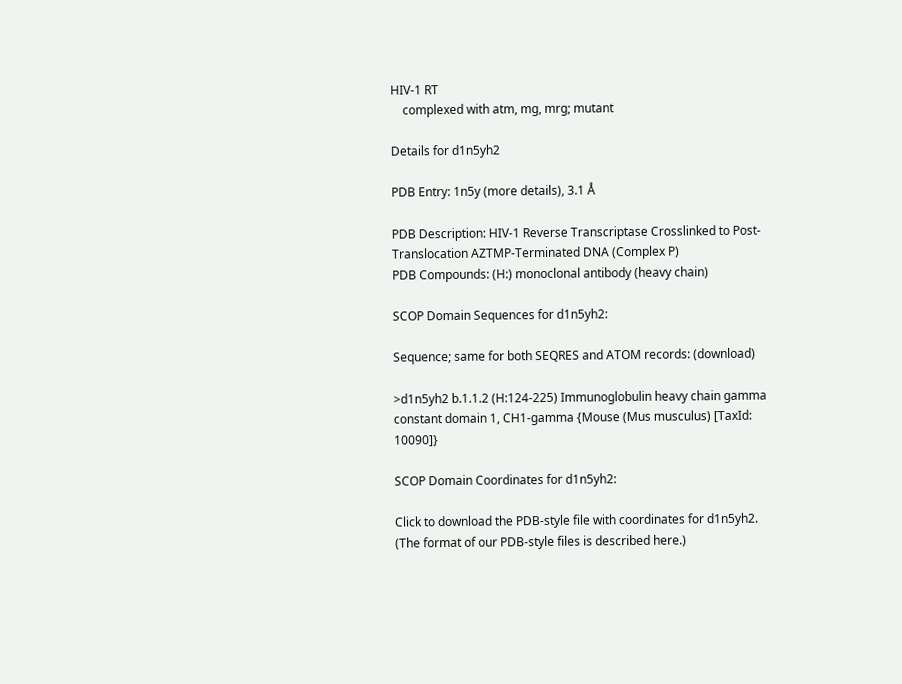HIV-1 RT
    complexed with atm, mg, mrg; mutant

Details for d1n5yh2

PDB Entry: 1n5y (more details), 3.1 Å

PDB Description: HIV-1 Reverse Transcriptase Crosslinked to Post-Translocation AZTMP-Terminated DNA (Complex P)
PDB Compounds: (H:) monoclonal antibody (heavy chain)

SCOP Domain Sequences for d1n5yh2:

Sequence; same for both SEQRES and ATOM records: (download)

>d1n5yh2 b.1.1.2 (H:124-225) Immunoglobulin heavy chain gamma constant domain 1, CH1-gamma {Mouse (Mus musculus) [TaxId: 10090]}

SCOP Domain Coordinates for d1n5yh2:

Click to download the PDB-style file with coordinates for d1n5yh2.
(The format of our PDB-style files is described here.)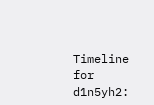Timeline for d1n5yh2: